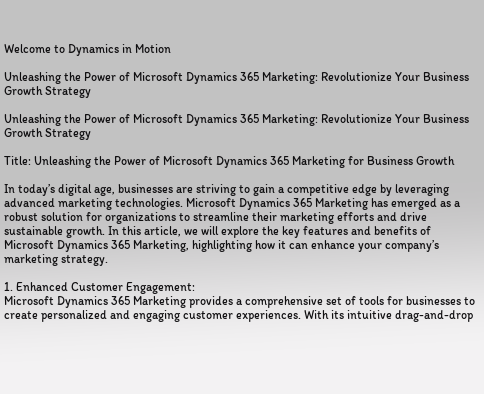Welcome to Dynamics in Motion

Unleashing the Power of Microsoft Dynamics 365 Marketing: Revolutionize Your Business Growth Strategy

Unleashing the Power of Microsoft Dynamics 365 Marketing: Revolutionize Your Business Growth Strategy

Title: Unleashing the Power of Microsoft Dynamics 365 Marketing for Business Growth

In today’s digital age, businesses are striving to gain a competitive edge by leveraging advanced marketing technologies. Microsoft Dynamics 365 Marketing has emerged as a robust solution for organizations to streamline their marketing efforts and drive sustainable growth. In this article, we will explore the key features and benefits of Microsoft Dynamics 365 Marketing, highlighting how it can enhance your company’s marketing strategy.

1. Enhanced Customer Engagement:
Microsoft Dynamics 365 Marketing provides a comprehensive set of tools for businesses to create personalized and engaging customer experiences. With its intuitive drag-and-drop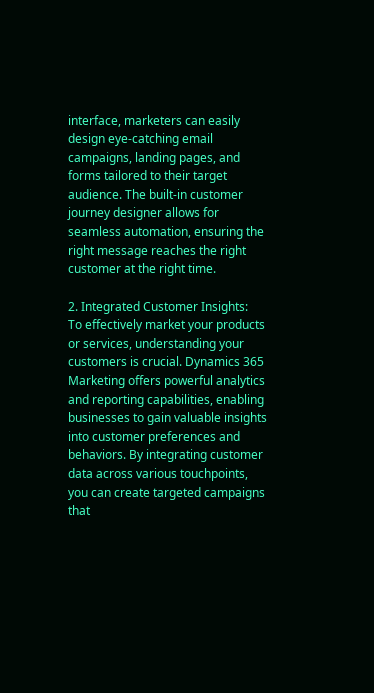interface, marketers can easily design eye-catching email campaigns, landing pages, and forms tailored to their target audience. The built-in customer journey designer allows for seamless automation, ensuring the right message reaches the right customer at the right time.

2. Integrated Customer Insights:
To effectively market your products or services, understanding your customers is crucial. Dynamics 365 Marketing offers powerful analytics and reporting capabilities, enabling businesses to gain valuable insights into customer preferences and behaviors. By integrating customer data across various touchpoints, you can create targeted campaigns that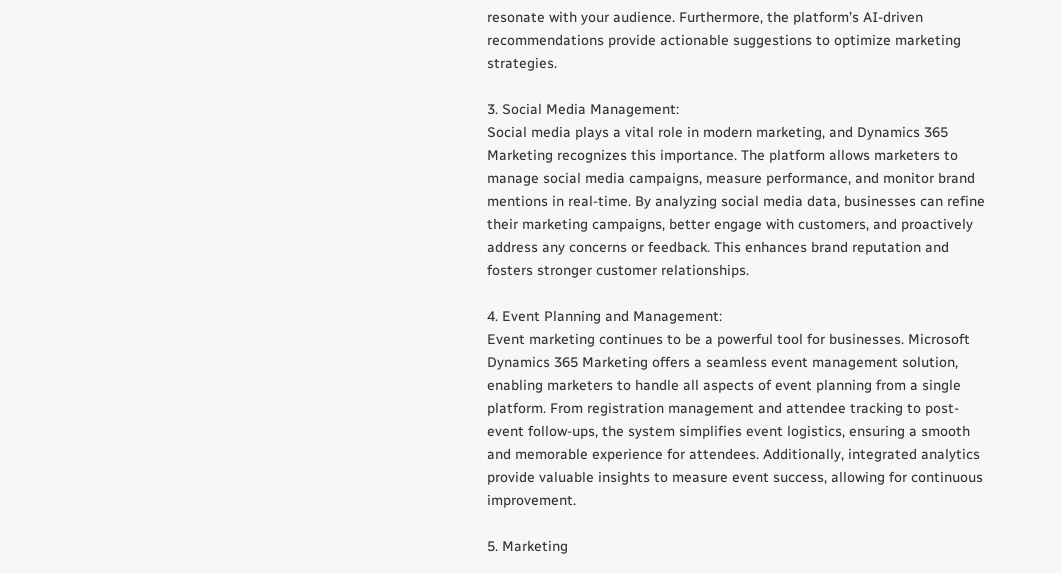resonate with your audience. Furthermore, the platform’s AI-driven recommendations provide actionable suggestions to optimize marketing strategies.

3. Social Media Management:
Social media plays a vital role in modern marketing, and Dynamics 365 Marketing recognizes this importance. The platform allows marketers to manage social media campaigns, measure performance, and monitor brand mentions in real-time. By analyzing social media data, businesses can refine their marketing campaigns, better engage with customers, and proactively address any concerns or feedback. This enhances brand reputation and fosters stronger customer relationships.

4. Event Planning and Management:
Event marketing continues to be a powerful tool for businesses. Microsoft Dynamics 365 Marketing offers a seamless event management solution, enabling marketers to handle all aspects of event planning from a single platform. From registration management and attendee tracking to post-event follow-ups, the system simplifies event logistics, ensuring a smooth and memorable experience for attendees. Additionally, integrated analytics provide valuable insights to measure event success, allowing for continuous improvement.

5. Marketing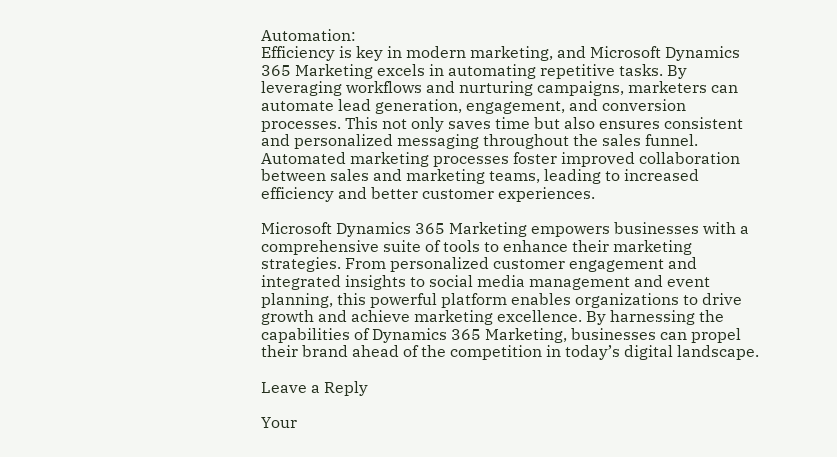Automation:
Efficiency is key in modern marketing, and Microsoft Dynamics 365 Marketing excels in automating repetitive tasks. By leveraging workflows and nurturing campaigns, marketers can automate lead generation, engagement, and conversion processes. This not only saves time but also ensures consistent and personalized messaging throughout the sales funnel. Automated marketing processes foster improved collaboration between sales and marketing teams, leading to increased efficiency and better customer experiences.

Microsoft Dynamics 365 Marketing empowers businesses with a comprehensive suite of tools to enhance their marketing strategies. From personalized customer engagement and integrated insights to social media management and event planning, this powerful platform enables organizations to drive growth and achieve marketing excellence. By harnessing the capabilities of Dynamics 365 Marketing, businesses can propel their brand ahead of the competition in today’s digital landscape.

Leave a Reply

Your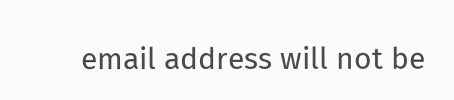email address will not be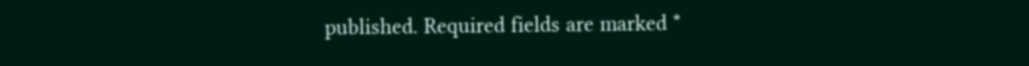published. Required fields are marked *